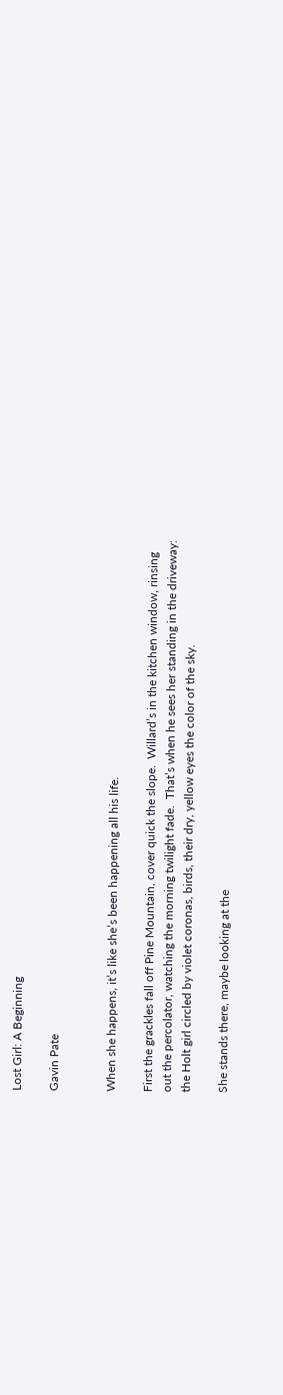Lost Girl: A Beginning

Gavin Pate


When she happens, it’s like she’s been happening all his life.

First the grackles fall off Pine Mountain, cover quick the slope.  Willard’s in the kitchen window, rinsing out the percolator, watching the morning twilight fade.  That’s when he sees her standing in the driveway: the Holt girl circled by violet coronas, birds, their dry, yellow eyes the color of the sky.

She stands there, maybe looking at the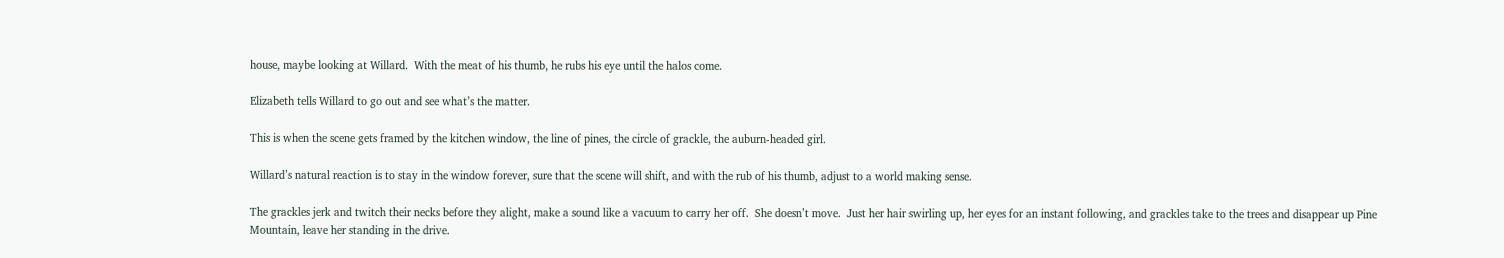house, maybe looking at Willard.  With the meat of his thumb, he rubs his eye until the halos come.

Elizabeth tells Willard to go out and see what’s the matter.

This is when the scene gets framed by the kitchen window, the line of pines, the circle of grackle, the auburn-headed girl.

Willard’s natural reaction is to stay in the window forever, sure that the scene will shift, and with the rub of his thumb, adjust to a world making sense.

The grackles jerk and twitch their necks before they alight, make a sound like a vacuum to carry her off.  She doesn’t move.  Just her hair swirling up, her eyes for an instant following, and grackles take to the trees and disappear up Pine Mountain, leave her standing in the drive.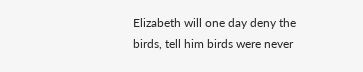Elizabeth will one day deny the birds, tell him birds were never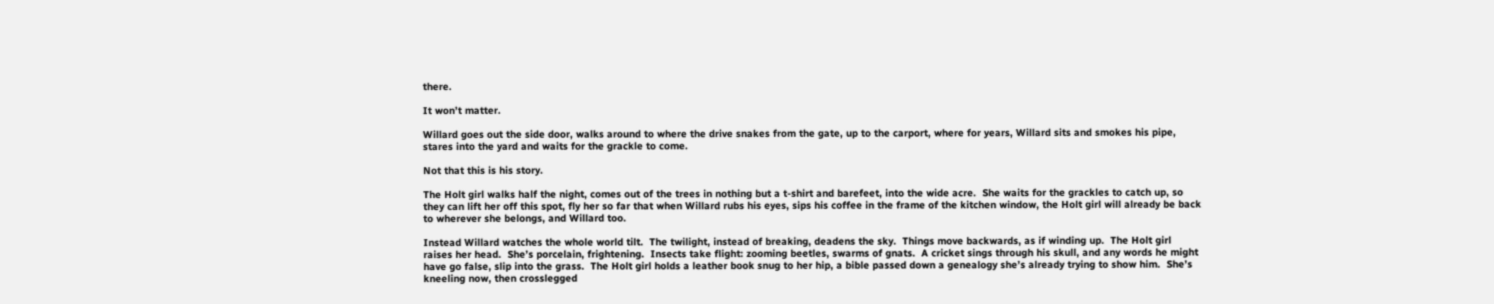there.

It won’t matter.

Willard goes out the side door, walks around to where the drive snakes from the gate, up to the carport, where for years, Willard sits and smokes his pipe, stares into the yard and waits for the grackle to come.

Not that this is his story.

The Holt girl walks half the night, comes out of the trees in nothing but a t-shirt and barefeet, into the wide acre.  She waits for the grackles to catch up, so they can lift her off this spot, fly her so far that when Willard rubs his eyes, sips his coffee in the frame of the kitchen window, the Holt girl will already be back to wherever she belongs, and Willard too.

Instead Willard watches the whole world tilt.  The twilight, instead of breaking, deadens the sky.  Things move backwards, as if winding up.  The Holt girl raises her head.  She’s porcelain, frightening.  Insects take flight: zooming beetles, swarms of gnats.  A cricket sings through his skull, and any words he might have go false, slip into the grass.  The Holt girl holds a leather book snug to her hip, a bible passed down a genealogy she’s already trying to show him.  She’s kneeling now, then crosslegged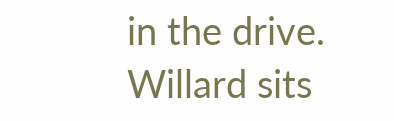in the drive.  Willard sits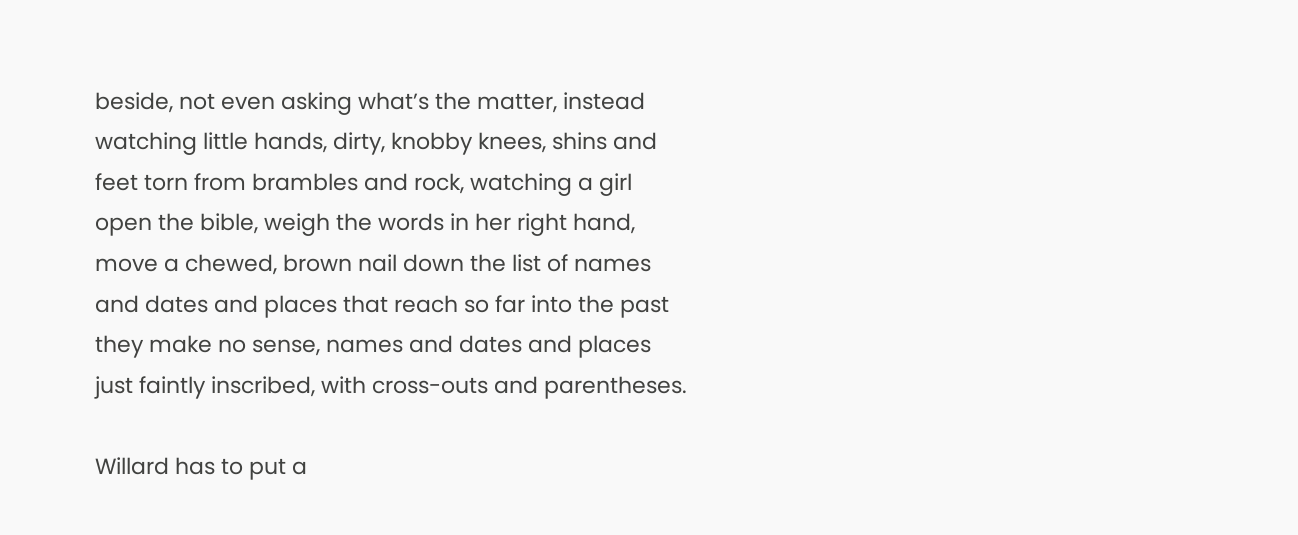beside, not even asking what’s the matter, instead watching little hands, dirty, knobby knees, shins and feet torn from brambles and rock, watching a girl open the bible, weigh the words in her right hand, move a chewed, brown nail down the list of names and dates and places that reach so far into the past they make no sense, names and dates and places just faintly inscribed, with cross-outs and parentheses.

Willard has to put a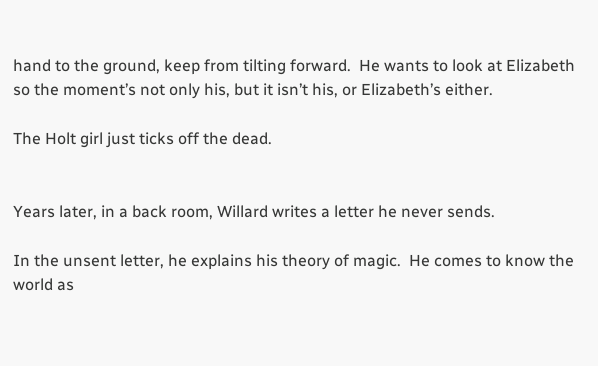hand to the ground, keep from tilting forward.  He wants to look at Elizabeth so the moment’s not only his, but it isn’t his, or Elizabeth’s either.

The Holt girl just ticks off the dead.


Years later, in a back room, Willard writes a letter he never sends.

In the unsent letter, he explains his theory of magic.  He comes to know the world as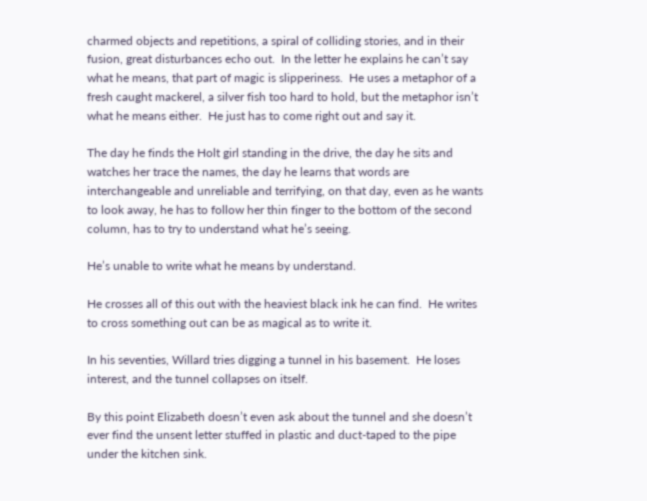charmed objects and repetitions, a spiral of colliding stories, and in their fusion, great disturbances echo out.  In the letter he explains he can’t say what he means, that part of magic is slipperiness.  He uses a metaphor of a fresh caught mackerel, a silver fish too hard to hold, but the metaphor isn’t what he means either.  He just has to come right out and say it.

The day he finds the Holt girl standing in the drive, the day he sits and watches her trace the names, the day he learns that words are interchangeable and unreliable and terrifying, on that day, even as he wants to look away, he has to follow her thin finger to the bottom of the second column, has to try to understand what he’s seeing.

He’s unable to write what he means by understand.

He crosses all of this out with the heaviest black ink he can find.  He writes to cross something out can be as magical as to write it.

In his seventies, Willard tries digging a tunnel in his basement.  He loses interest, and the tunnel collapses on itself.

By this point Elizabeth doesn’t even ask about the tunnel and she doesn’t ever find the unsent letter stuffed in plastic and duct-taped to the pipe under the kitchen sink.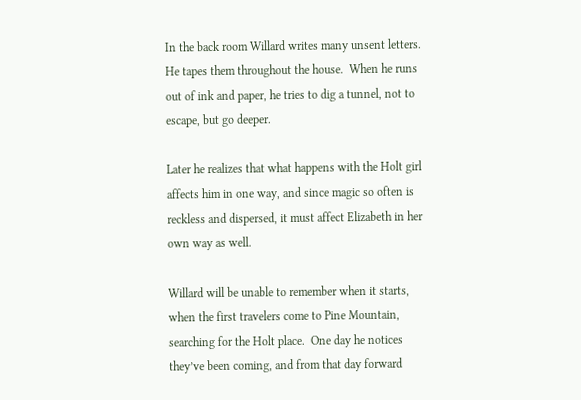In the back room Willard writes many unsent letters.  He tapes them throughout the house.  When he runs out of ink and paper, he tries to dig a tunnel, not to escape, but go deeper.

Later he realizes that what happens with the Holt girl affects him in one way, and since magic so often is reckless and dispersed, it must affect Elizabeth in her own way as well.

Willard will be unable to remember when it starts, when the first travelers come to Pine Mountain, searching for the Holt place.  One day he notices they’ve been coming, and from that day forward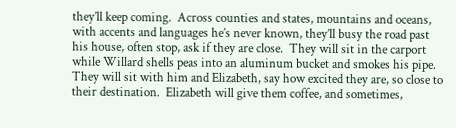they’ll keep coming.  Across counties and states, mountains and oceans, with accents and languages he’s never known, they’ll busy the road past his house, often stop, ask if they are close.  They will sit in the carport while Willard shells peas into an aluminum bucket and smokes his pipe.  They will sit with him and Elizabeth, say how excited they are, so close to their destination.  Elizabeth will give them coffee, and sometimes,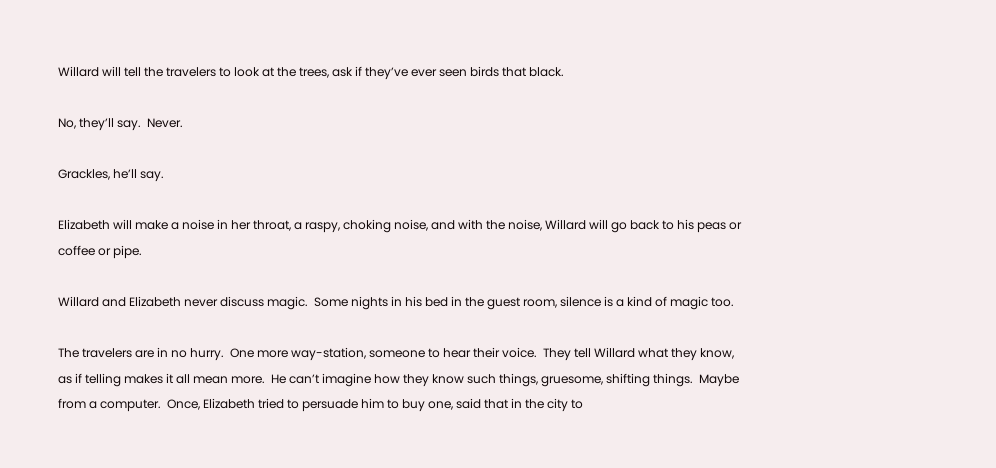Willard will tell the travelers to look at the trees, ask if they’ve ever seen birds that black.

No, they’ll say.  Never.

Grackles, he’ll say.

Elizabeth will make a noise in her throat, a raspy, choking noise, and with the noise, Willard will go back to his peas or coffee or pipe.

Willard and Elizabeth never discuss magic.  Some nights in his bed in the guest room, silence is a kind of magic too.

The travelers are in no hurry.  One more way-station, someone to hear their voice.  They tell Willard what they know, as if telling makes it all mean more.  He can’t imagine how they know such things, gruesome, shifting things.  Maybe from a computer.  Once, Elizabeth tried to persuade him to buy one, said that in the city to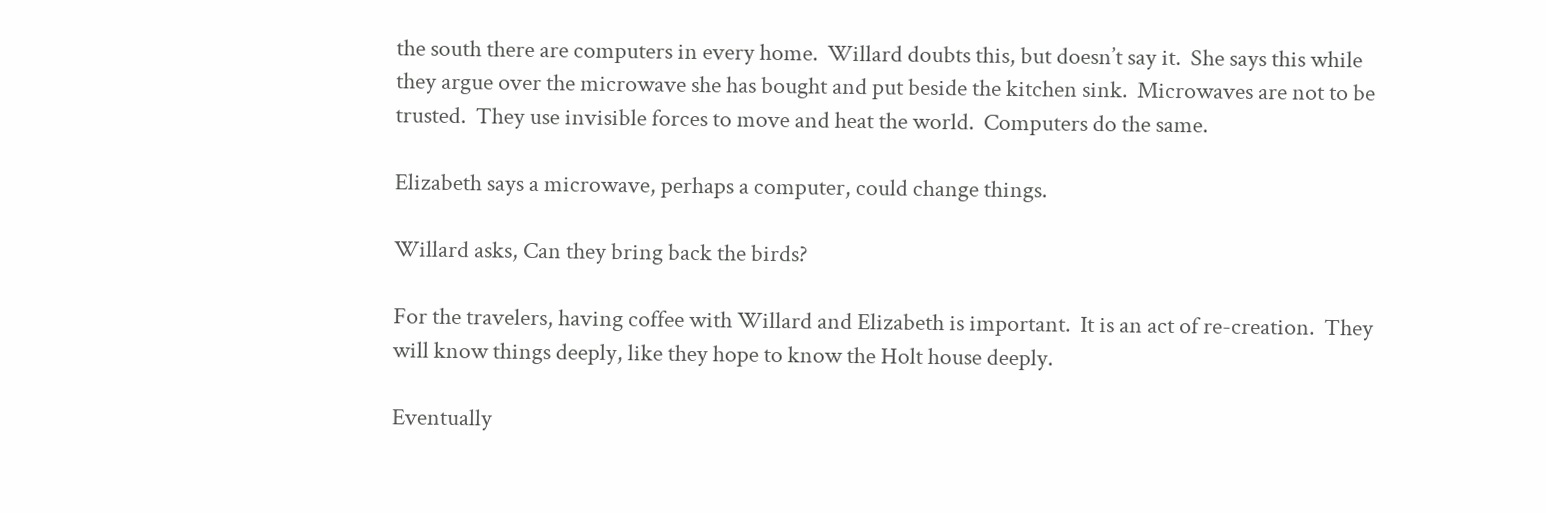the south there are computers in every home.  Willard doubts this, but doesn’t say it.  She says this while they argue over the microwave she has bought and put beside the kitchen sink.  Microwaves are not to be trusted.  They use invisible forces to move and heat the world.  Computers do the same.

Elizabeth says a microwave, perhaps a computer, could change things.

Willard asks, Can they bring back the birds?

For the travelers, having coffee with Willard and Elizabeth is important.  It is an act of re-creation.  They will know things deeply, like they hope to know the Holt house deeply.

Eventually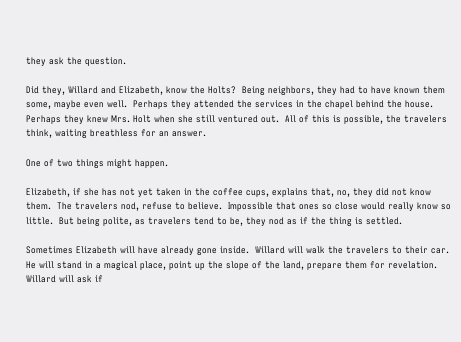they ask the question.

Did they, Willard and Elizabeth, know the Holts?  Being neighbors, they had to have known them some, maybe even well.  Perhaps they attended the services in the chapel behind the house.  Perhaps they knew Mrs. Holt when she still ventured out.  All of this is possible, the travelers think, waiting breathless for an answer.

One of two things might happen.

Elizabeth, if she has not yet taken in the coffee cups, explains that, no, they did not know them.  The travelers nod, refuse to believe.  Impossible that ones so close would really know so little.  But being polite, as travelers tend to be, they nod as if the thing is settled.

Sometimes Elizabeth will have already gone inside.  Willard will walk the travelers to their car.  He will stand in a magical place, point up the slope of the land, prepare them for revelation.  Willard will ask if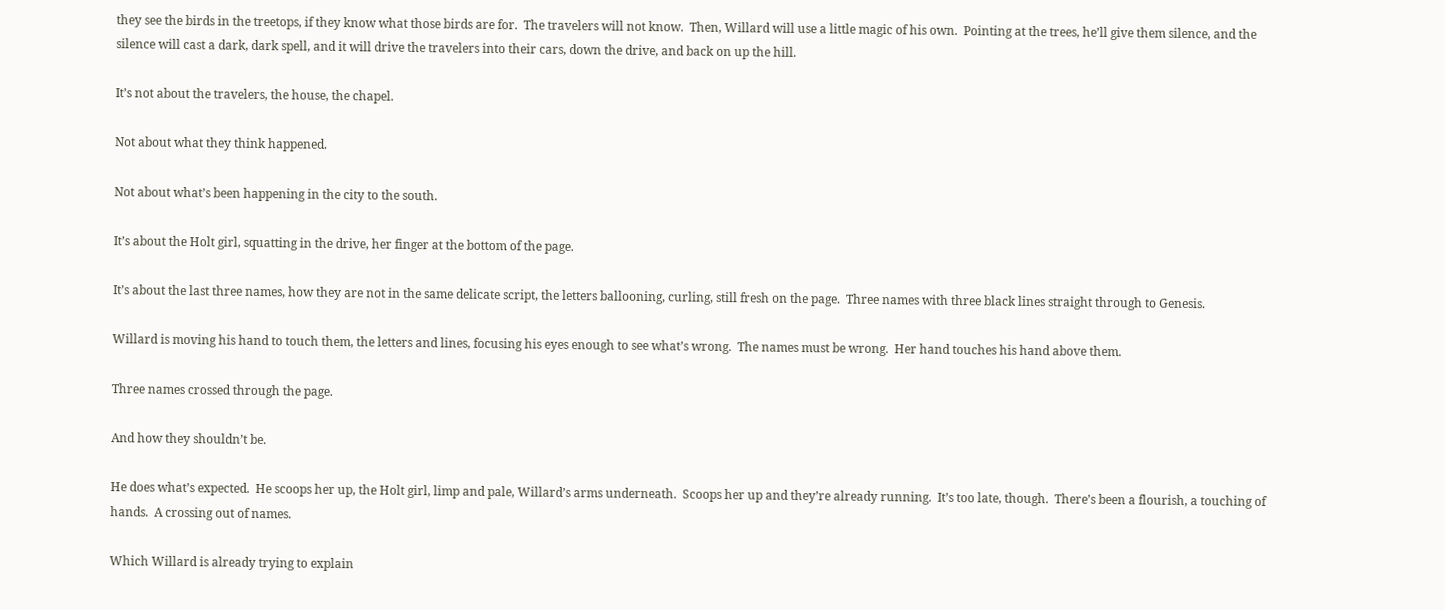they see the birds in the treetops, if they know what those birds are for.  The travelers will not know.  Then, Willard will use a little magic of his own.  Pointing at the trees, he’ll give them silence, and the silence will cast a dark, dark spell, and it will drive the travelers into their cars, down the drive, and back on up the hill.

It’s not about the travelers, the house, the chapel.

Not about what they think happened.

Not about what’s been happening in the city to the south.

It’s about the Holt girl, squatting in the drive, her finger at the bottom of the page.

It’s about the last three names, how they are not in the same delicate script, the letters ballooning, curling, still fresh on the page.  Three names with three black lines straight through to Genesis.

Willard is moving his hand to touch them, the letters and lines, focusing his eyes enough to see what’s wrong.  The names must be wrong.  Her hand touches his hand above them.

Three names crossed through the page.

And how they shouldn’t be.

He does what’s expected.  He scoops her up, the Holt girl, limp and pale, Willard’s arms underneath.  Scoops her up and they’re already running.  It’s too late, though.  There’s been a flourish, a touching of hands.  A crossing out of names.

Which Willard is already trying to explain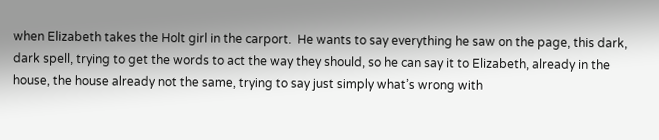when Elizabeth takes the Holt girl in the carport.  He wants to say everything he saw on the page, this dark, dark spell, trying to get the words to act the way they should, so he can say it to Elizabeth, already in the house, the house already not the same, trying to say just simply what’s wrong with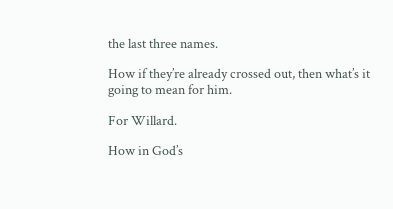the last three names.

How if they’re already crossed out, then what’s it going to mean for him.

For Willard.

How in God’s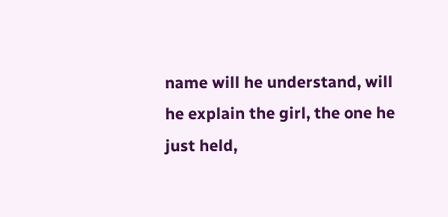name will he understand, will he explain the girl, the one he just held,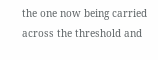the one now being carried across the threshold and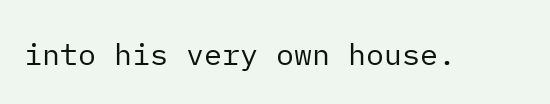into his very own house.